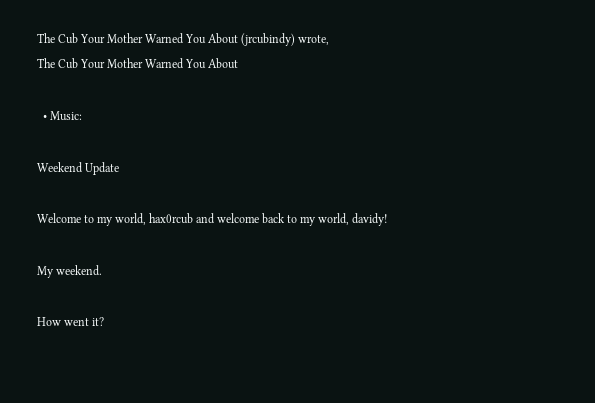The Cub Your Mother Warned You About (jrcubindy) wrote,
The Cub Your Mother Warned You About

  • Music:

Weekend Update

Welcome to my world, hax0rcub and welcome back to my world, davidy!

My weekend.

How went it?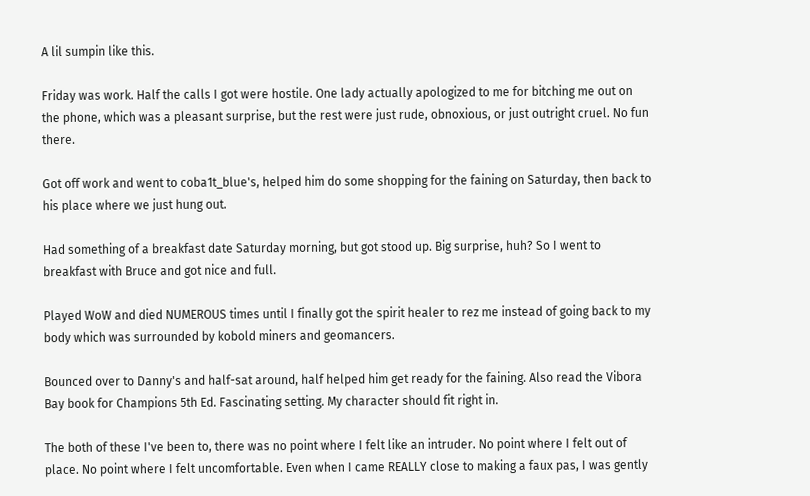A lil sumpin like this.

Friday was work. Half the calls I got were hostile. One lady actually apologized to me for bitching me out on the phone, which was a pleasant surprise, but the rest were just rude, obnoxious, or just outright cruel. No fun there.

Got off work and went to coba1t_blue's, helped him do some shopping for the faining on Saturday, then back to his place where we just hung out.

Had something of a breakfast date Saturday morning, but got stood up. Big surprise, huh? So I went to breakfast with Bruce and got nice and full.

Played WoW and died NUMEROUS times until I finally got the spirit healer to rez me instead of going back to my body which was surrounded by kobold miners and geomancers.

Bounced over to Danny's and half-sat around, half helped him get ready for the faining. Also read the Vibora Bay book for Champions 5th Ed. Fascinating setting. My character should fit right in.

The both of these I've been to, there was no point where I felt like an intruder. No point where I felt out of place. No point where I felt uncomfortable. Even when I came REALLY close to making a faux pas, I was gently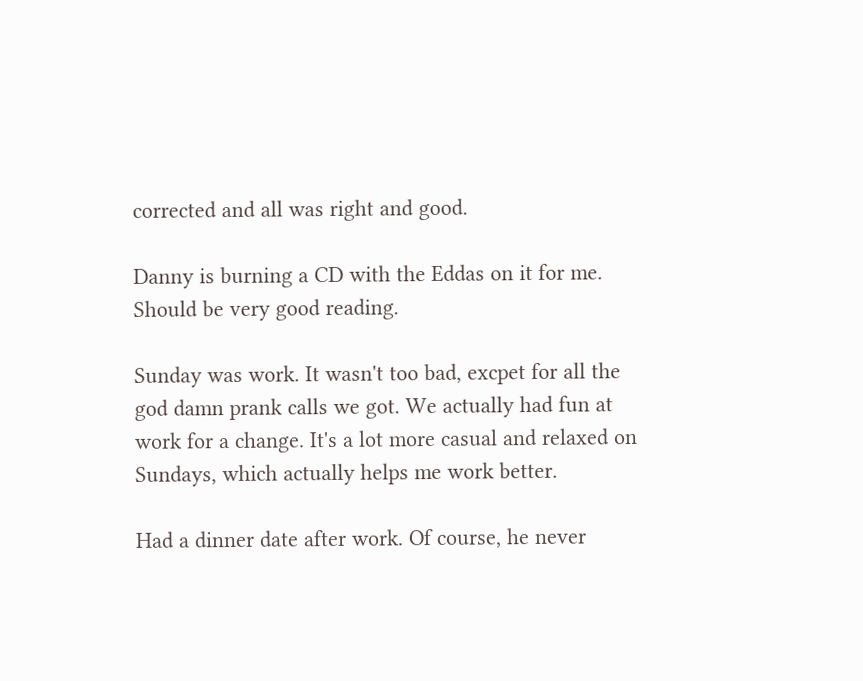corrected and all was right and good.

Danny is burning a CD with the Eddas on it for me. Should be very good reading.

Sunday was work. It wasn't too bad, excpet for all the god damn prank calls we got. We actually had fun at work for a change. It's a lot more casual and relaxed on Sundays, which actually helps me work better.

Had a dinner date after work. Of course, he never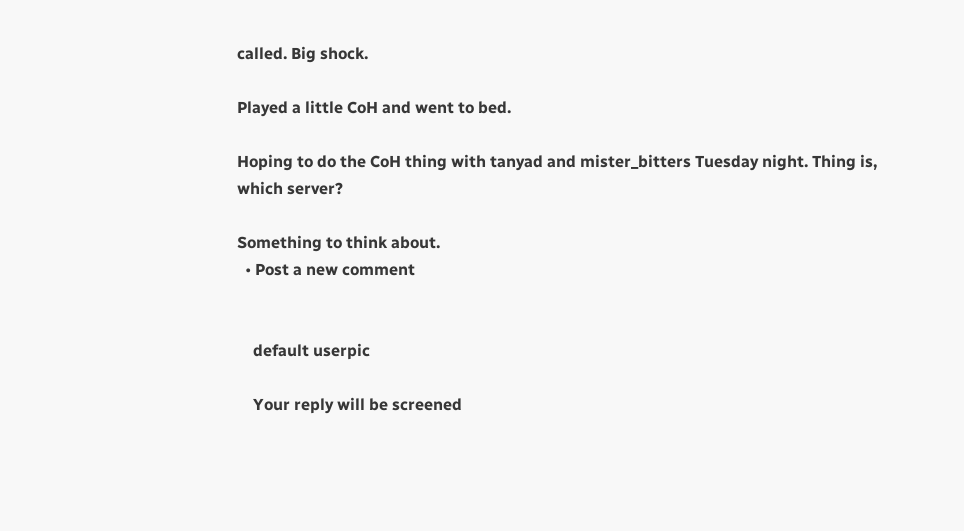called. Big shock.

Played a little CoH and went to bed.

Hoping to do the CoH thing with tanyad and mister_bitters Tuesday night. Thing is, which server?

Something to think about.
  • Post a new comment


    default userpic

    Your reply will be screened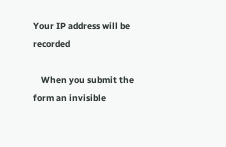Your IP address will be recorded

    When you submit the form an invisible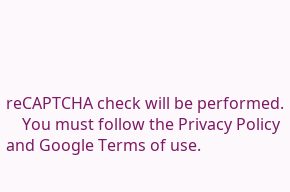reCAPTCHA check will be performed.
    You must follow the Privacy Policy and Google Terms of use.